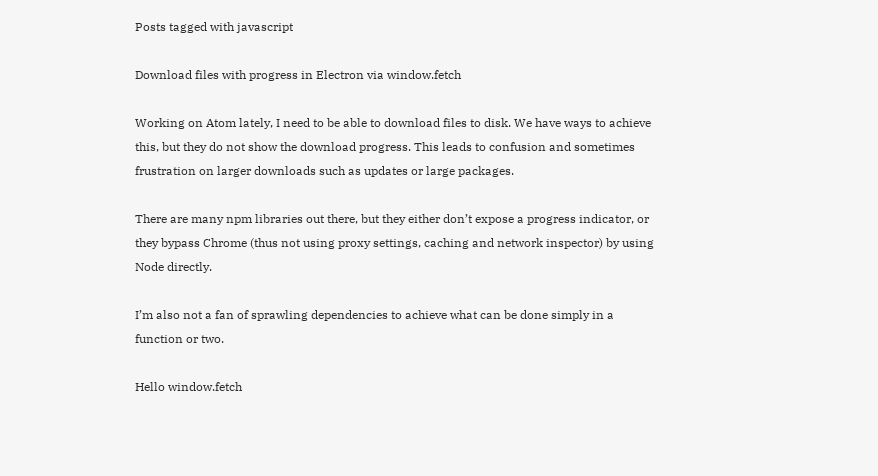Posts tagged with javascript

Download files with progress in Electron via window.fetch

Working on Atom lately, I need to be able to download files to disk. We have ways to achieve this, but they do not show the download progress. This leads to confusion and sometimes frustration on larger downloads such as updates or large packages.

There are many npm libraries out there, but they either don’t expose a progress indicator, or they bypass Chrome (thus not using proxy settings, caching and network inspector) by using Node directly.

I’m also not a fan of sprawling dependencies to achieve what can be done simply in a function or two.

Hello window.fetch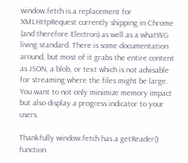window.fetch is a replacement for XMLHttpRequest currently shipping in Chrome (and therefore Electron) as well as a whatWG living standard. There is some documentation around, but most of it grabs the entire content as JSON, a blob, or text which is not advisable for streaming where the files might be large. You want to not only minimize memory impact but also display a progress indicator to your users.

Thankfully window.fetch has a getReader() function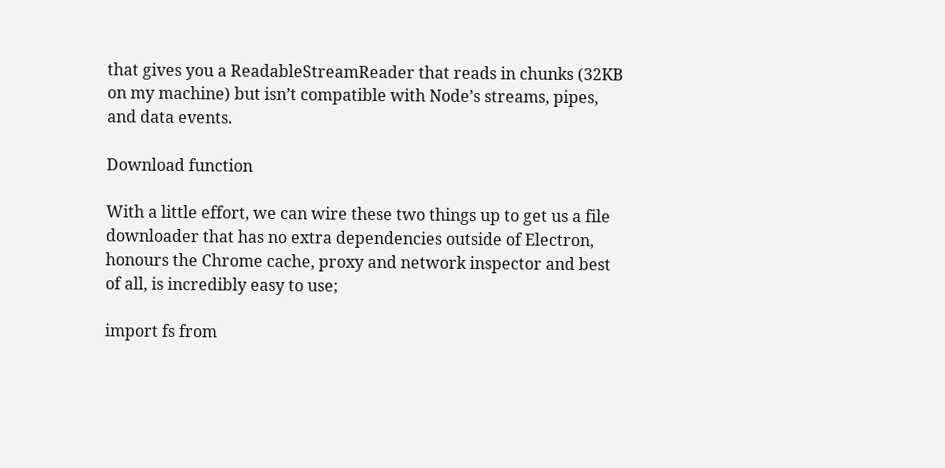that gives you a ReadableStreamReader that reads in chunks (32KB on my machine) but isn’t compatible with Node’s streams, pipes, and data events.

Download function

With a little effort, we can wire these two things up to get us a file downloader that has no extra dependencies outside of Electron, honours the Chrome cache, proxy and network inspector and best of all, is incredibly easy to use;

import fs from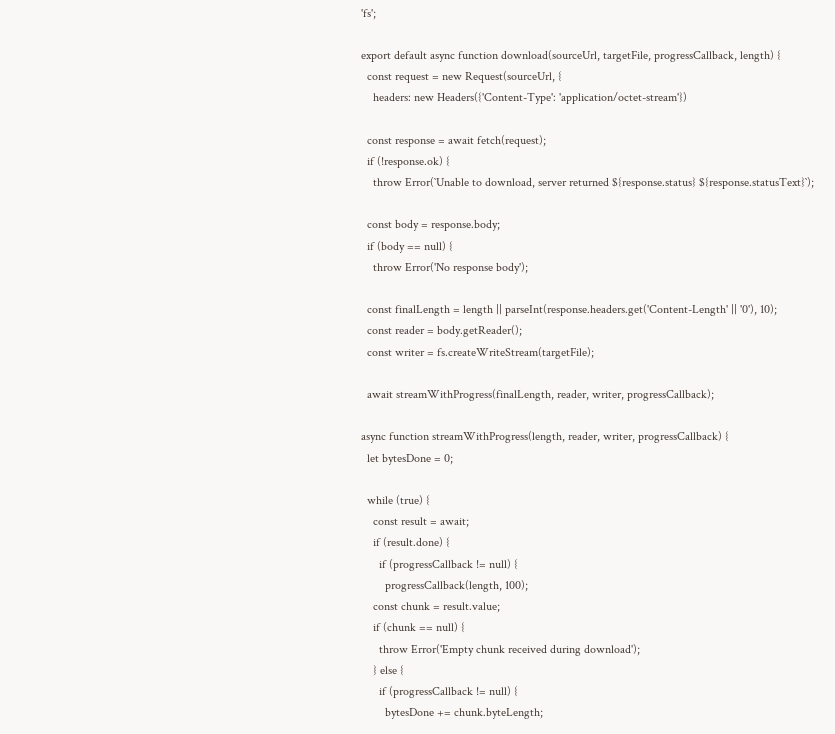'fs';

export default async function download(sourceUrl, targetFile, progressCallback, length) {
  const request = new Request(sourceUrl, {
    headers: new Headers({'Content-Type': 'application/octet-stream'})

  const response = await fetch(request);
  if (!response.ok) {
    throw Error(`Unable to download, server returned ${response.status} ${response.statusText}`);

  const body = response.body;
  if (body == null) {
    throw Error('No response body');

  const finalLength = length || parseInt(response.headers.get('Content-Length' || '0'), 10);
  const reader = body.getReader();
  const writer = fs.createWriteStream(targetFile);

  await streamWithProgress(finalLength, reader, writer, progressCallback);

async function streamWithProgress(length, reader, writer, progressCallback) {
  let bytesDone = 0;

  while (true) {
    const result = await;
    if (result.done) {
      if (progressCallback != null) {
        progressCallback(length, 100);
    const chunk = result.value;
    if (chunk == null) {
      throw Error('Empty chunk received during download');
    } else {
      if (progressCallback != null) {
        bytesDone += chunk.byteLength;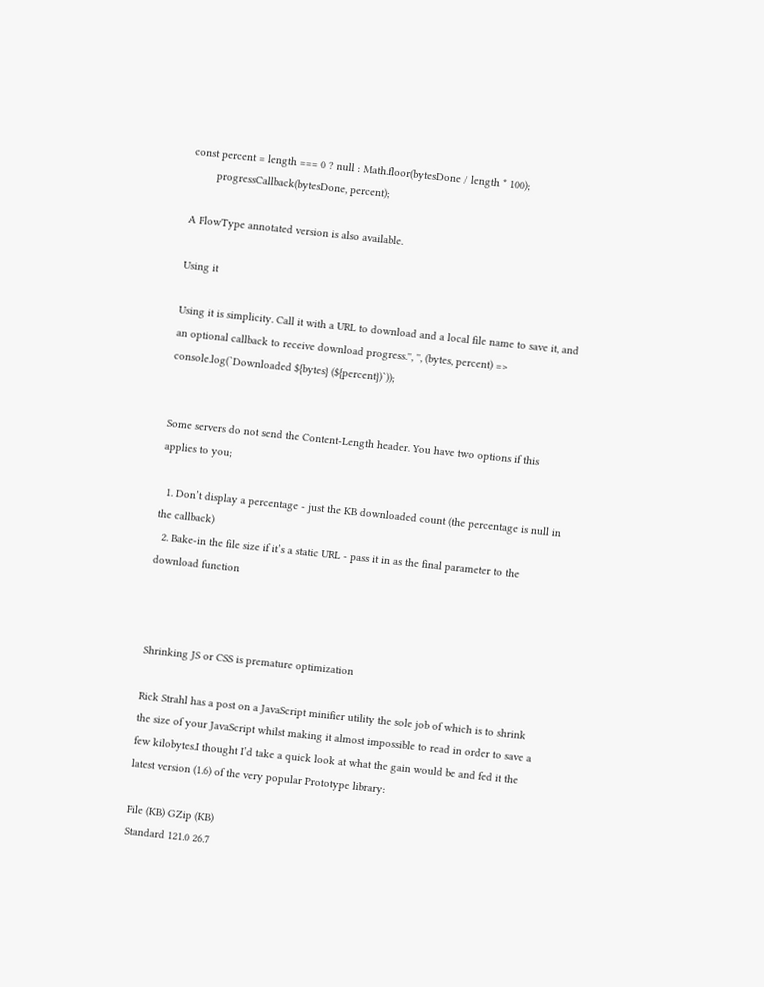const percent = length === 0 ? null : Math.floor(bytesDone / length * 100);
        progressCallback(bytesDone, percent);

A FlowType annotated version is also available.

Using it

Using it is simplicity. Call it with a URL to download and a local file name to save it, and an optional callback to receive download progress.'', '', (bytes, percent) => console.log(`Downloaded ${bytes} (${percent})`));


Some servers do not send the Content-Length header. You have two options if this applies to you;

  1. Don’t display a percentage - just the KB downloaded count (the percentage is null in the callback)
  2. Bake-in the file size if it’s a static URL - pass it in as the final parameter to the download function



Shrinking JS or CSS is premature optimization

Rick Strahl has a post on a JavaScript minifier utility the sole job of which is to shrink the size of your JavaScript whilst making it almost impossible to read in order to save a few kilobytes.I thought I’d take a quick look at what the gain would be and fed it the latest version (1.6) of the very popular Prototype library:

File (KB) GZip (KB)
Standard 121.0 26.7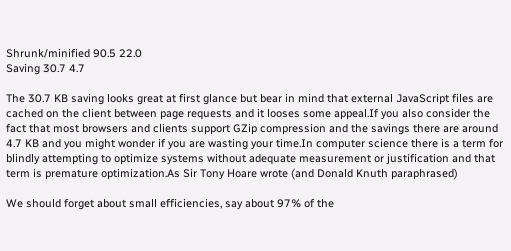Shrunk/minified 90.5 22.0
Saving 30.7 4.7

The 30.7 KB saving looks great at first glance but bear in mind that external JavaScript files are cached on the client between page requests and it looses some appeal.If you also consider the fact that most browsers and clients support GZip compression and the savings there are around 4.7 KB and you might wonder if you are wasting your time.In computer science there is a term for blindly attempting to optimize systems without adequate measurement or justification and that term is premature optimization.As Sir Tony Hoare wrote (and Donald Knuth paraphrased)

We should forget about small efficiencies, say about 97% of the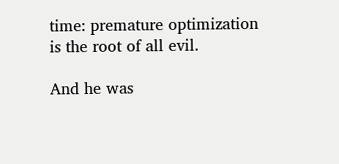time: premature optimization is the root of all evil.

And he was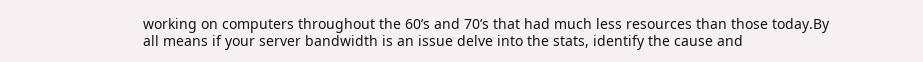working on computers throughout the 60’s and 70’s that had much less resources than those today.By all means if your server bandwidth is an issue delve into the stats, identify the cause and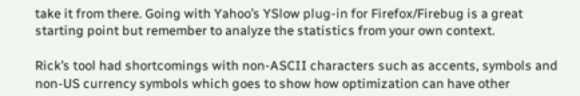take it from there. Going with Yahoo’s YSlow plug-in for Firefox/Firebug is a great starting point but remember to analyze the statistics from your own context.

Rick’s tool had shortcomings with non-ASCII characters such as accents, symbols and non-US currency symbols which goes to show how optimization can have other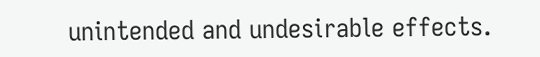unintended and undesirable effects.